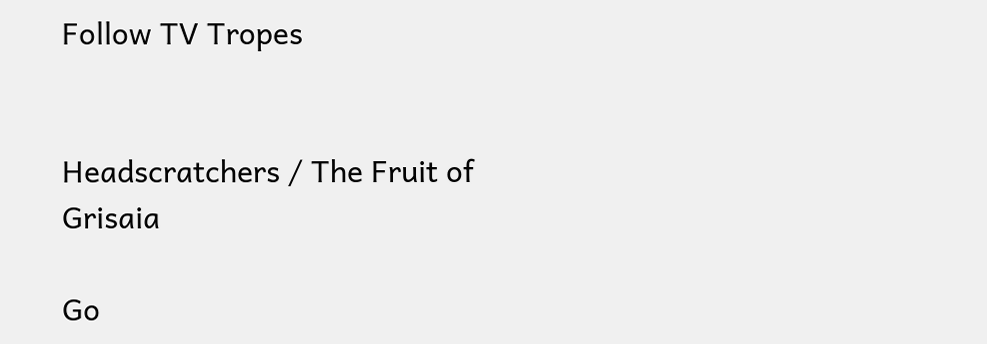Follow TV Tropes


Headscratchers / The Fruit of Grisaia

Go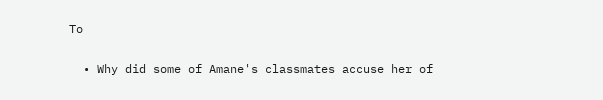To

  • Why did some of Amane's classmates accuse her of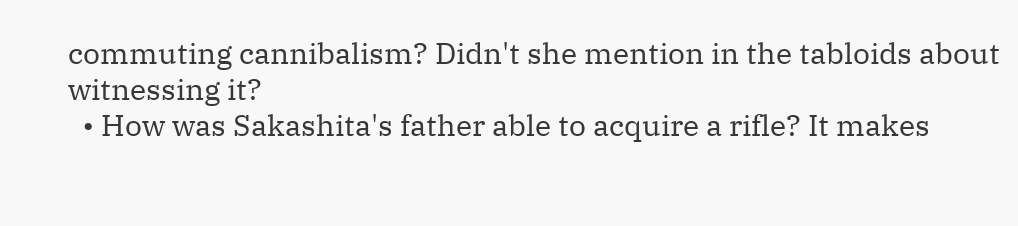commuting cannibalism? Didn't she mention in the tabloids about witnessing it?
  • How was Sakashita's father able to acquire a rifle? It makes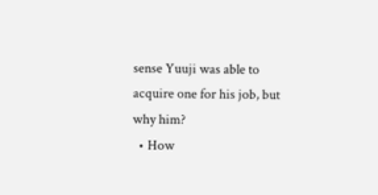sense Yuuji was able to acquire one for his job, but why him?
  • How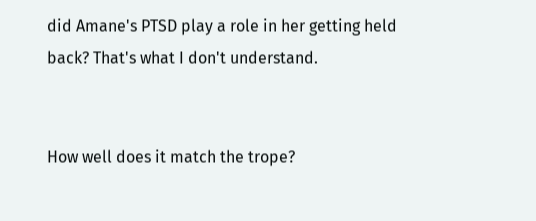did Amane's PTSD play a role in her getting held back? That's what I don't understand.


How well does it match the trope?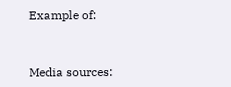Example of:


Media sources: